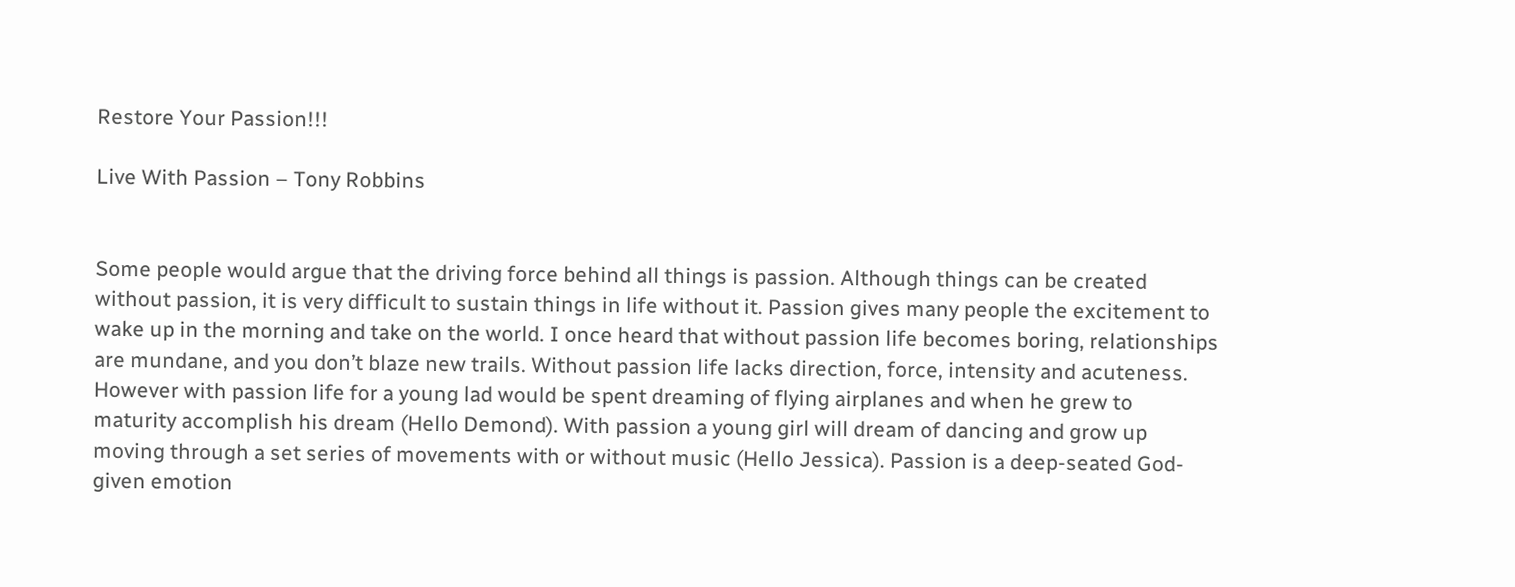Restore Your Passion!!!

Live With Passion – Tony Robbins


Some people would argue that the driving force behind all things is passion. Although things can be created without passion, it is very difficult to sustain things in life without it. Passion gives many people the excitement to wake up in the morning and take on the world. I once heard that without passion life becomes boring, relationships are mundane, and you don’t blaze new trails. Without passion life lacks direction, force, intensity and acuteness. However with passion life for a young lad would be spent dreaming of flying airplanes and when he grew to maturity accomplish his dream (Hello Demond). With passion a young girl will dream of dancing and grow up moving through a set series of movements with or without music (Hello Jessica). Passion is a deep-seated God-given emotion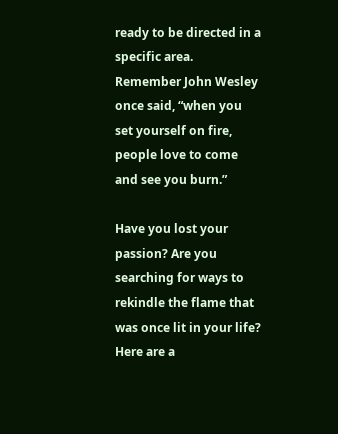ready to be directed in a specific area. Remember John Wesley once said, “when you set yourself on fire, people love to come and see you burn.”

Have you lost your passion? Are you searching for ways to rekindle the flame that was once lit in your life?  Here are a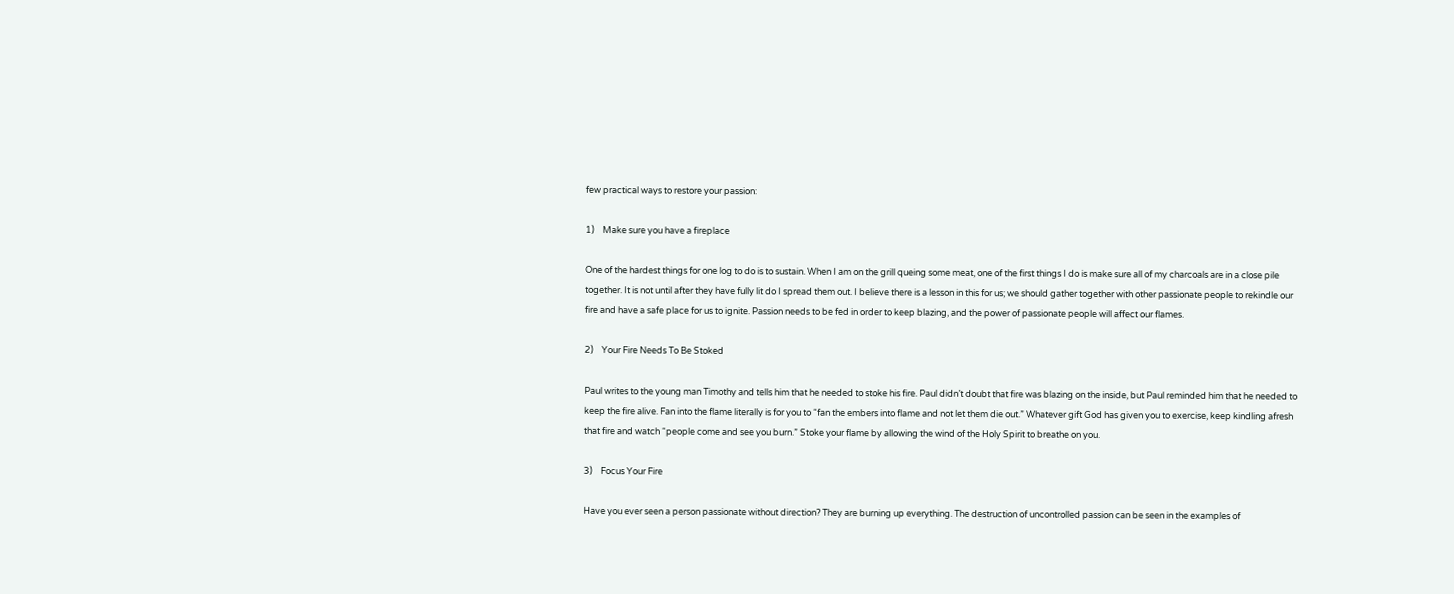few practical ways to restore your passion:

1)    Make sure you have a fireplace

One of the hardest things for one log to do is to sustain. When I am on the grill queing some meat, one of the first things I do is make sure all of my charcoals are in a close pile together. It is not until after they have fully lit do I spread them out. I believe there is a lesson in this for us; we should gather together with other passionate people to rekindle our fire and have a safe place for us to ignite. Passion needs to be fed in order to keep blazing, and the power of passionate people will affect our flames.

2)    Your Fire Needs To Be Stoked

Paul writes to the young man Timothy and tells him that he needed to stoke his fire. Paul didn’t doubt that fire was blazing on the inside, but Paul reminded him that he needed to keep the fire alive. Fan into the flame literally is for you to “fan the embers into flame and not let them die out.” Whatever gift God has given you to exercise, keep kindling afresh that fire and watch “people come and see you burn.” Stoke your flame by allowing the wind of the Holy Spirit to breathe on you.

3)    Focus Your Fire

Have you ever seen a person passionate without direction? They are burning up everything. The destruction of uncontrolled passion can be seen in the examples of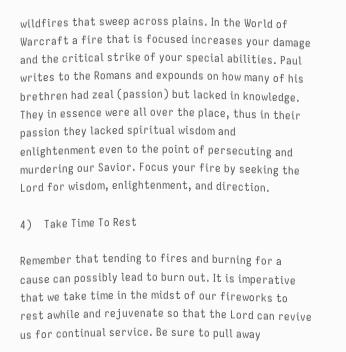wildfires that sweep across plains. In the World of Warcraft a fire that is focused increases your damage and the critical strike of your special abilities. Paul writes to the Romans and expounds on how many of his brethren had zeal (passion) but lacked in knowledge. They in essence were all over the place, thus in their passion they lacked spiritual wisdom and enlightenment even to the point of persecuting and murdering our Savior. Focus your fire by seeking the Lord for wisdom, enlightenment, and direction.

4)    Take Time To Rest

Remember that tending to fires and burning for a cause can possibly lead to burn out. It is imperative that we take time in the midst of our fireworks to rest awhile and rejuvenate so that the Lord can revive us for continual service. Be sure to pull away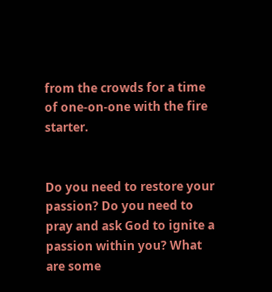from the crowds for a time of one-on-one with the fire starter.


Do you need to restore your passion? Do you need to pray and ask God to ignite a passion within you? What are some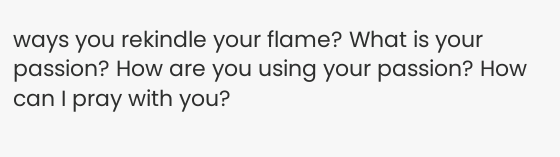ways you rekindle your flame? What is your passion? How are you using your passion? How can I pray with you?